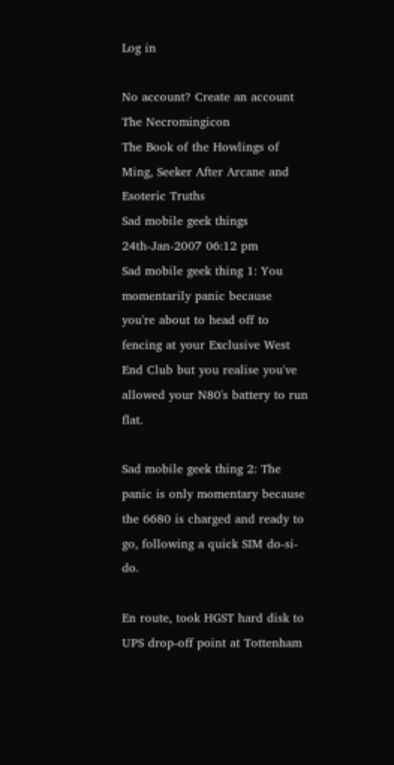Log in

No account? Create an account
The Necromingicon
The Book of the Howlings of Ming, Seeker After Arcane and Esoteric Truths
Sad mobile geek things
24th-Jan-2007 06:12 pm
Sad mobile geek thing 1: You momentarily panic because you're about to head off to fencing at your Exclusive West End Club but you realise you've allowed your N80's battery to run flat.

Sad mobile geek thing 2: The panic is only momentary because the 6680 is charged and ready to go, following a quick SIM do-si-do.

En route, took HGST hard disk to UPS drop-off point at Tottenham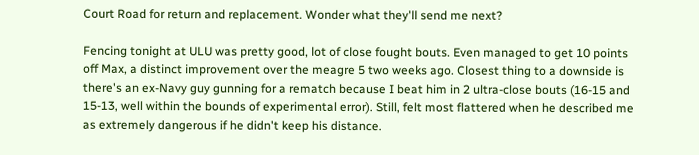Court Road for return and replacement. Wonder what they'll send me next?

Fencing tonight at ULU was pretty good, lot of close fought bouts. Even managed to get 10 points off Max, a distinct improvement over the meagre 5 two weeks ago. Closest thing to a downside is there's an ex-Navy guy gunning for a rematch because I beat him in 2 ultra-close bouts (16-15 and 15-13, well within the bounds of experimental error). Still, felt most flattered when he described me as extremely dangerous if he didn't keep his distance.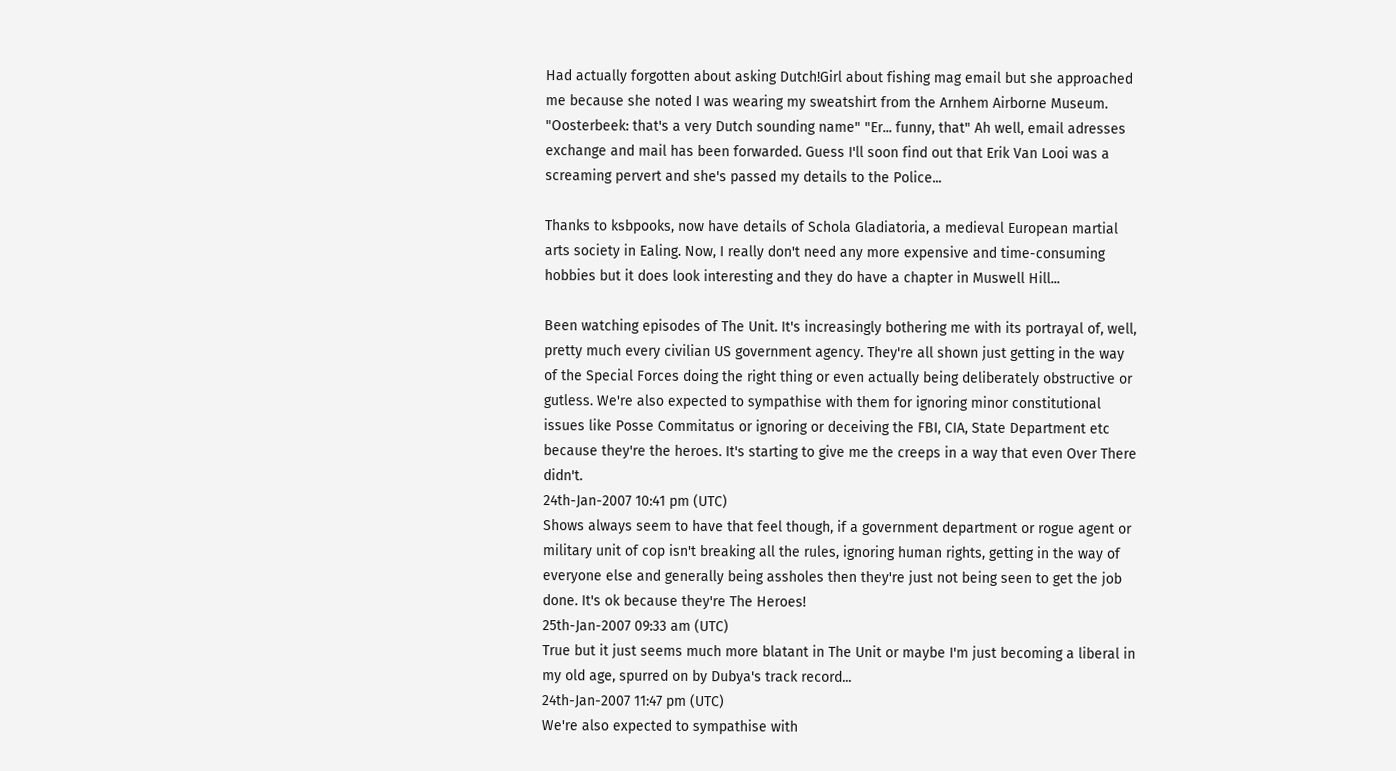Had actually forgotten about asking Dutch!Girl about fishing mag email but she approached me because she noted I was wearing my sweatshirt from the Arnhem Airborne Museum. "Oosterbeek: that's a very Dutch sounding name" "Er... funny, that" Ah well, email adresses exchange and mail has been forwarded. Guess I'll soon find out that Erik Van Looi was a screaming pervert and she's passed my details to the Police...

Thanks to ksbpooks, now have details of Schola Gladiatoria, a medieval European martial arts society in Ealing. Now, I really don't need any more expensive and time-consuming hobbies but it does look interesting and they do have a chapter in Muswell Hill...

Been watching episodes of The Unit. It's increasingly bothering me with its portrayal of, well, pretty much every civilian US government agency. They're all shown just getting in the way of the Special Forces doing the right thing or even actually being deliberately obstructive or gutless. We're also expected to sympathise with them for ignoring minor constitutional issues like Posse Commitatus or ignoring or deceiving the FBI, CIA, State Department etc because they're the heroes. It's starting to give me the creeps in a way that even Over There didn't.
24th-Jan-2007 10:41 pm (UTC)
Shows always seem to have that feel though, if a government department or rogue agent or military unit of cop isn't breaking all the rules, ignoring human rights, getting in the way of everyone else and generally being assholes then they're just not being seen to get the job done. It's ok because they're The Heroes!
25th-Jan-2007 09:33 am (UTC)
True but it just seems much more blatant in The Unit or maybe I'm just becoming a liberal in my old age, spurred on by Dubya's track record...
24th-Jan-2007 11:47 pm (UTC)
We're also expected to sympathise with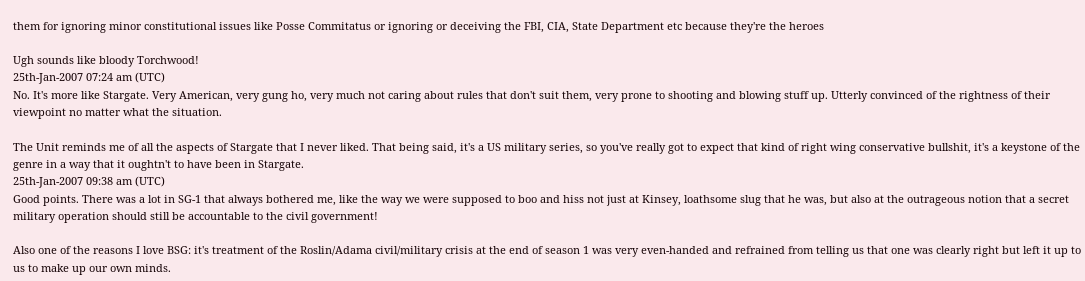them for ignoring minor constitutional issues like Posse Commitatus or ignoring or deceiving the FBI, CIA, State Department etc because they're the heroes

Ugh sounds like bloody Torchwood!
25th-Jan-2007 07:24 am (UTC)
No. It's more like Stargate. Very American, very gung ho, very much not caring about rules that don't suit them, very prone to shooting and blowing stuff up. Utterly convinced of the rightness of their viewpoint no matter what the situation.

The Unit reminds me of all the aspects of Stargate that I never liked. That being said, it's a US military series, so you've really got to expect that kind of right wing conservative bullshit, it's a keystone of the genre in a way that it oughtn't to have been in Stargate.
25th-Jan-2007 09:38 am (UTC)
Good points. There was a lot in SG-1 that always bothered me, like the way we were supposed to boo and hiss not just at Kinsey, loathsome slug that he was, but also at the outrageous notion that a secret military operation should still be accountable to the civil government!

Also one of the reasons I love BSG: it's treatment of the Roslin/Adama civil/military crisis at the end of season 1 was very even-handed and refrained from telling us that one was clearly right but left it up to us to make up our own minds.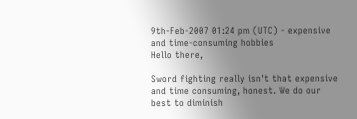9th-Feb-2007 01:24 pm (UTC) - expensive and time-consuming hobbies
Hello there,

Sword fighting really isn't that expensive and time consuming, honest. We do our best to diminish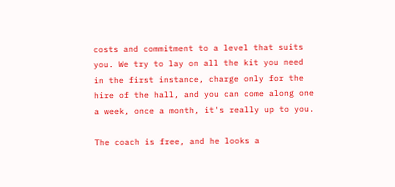costs and commitment to a level that suits you. We try to lay on all the kit you need in the first instance, charge only for the hire of the hall, and you can come along one a week, once a month, it's really up to you.

The coach is free, and he looks a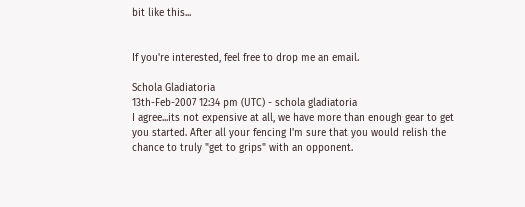bit like this...


If you're interested, feel free to drop me an email.

Schola Gladiatoria
13th-Feb-2007 12:34 pm (UTC) - schola gladiatoria
I agree...its not expensive at all, we have more than enough gear to get you started. After all your fencing I'm sure that you would relish the chance to truly "get to grips" with an opponent.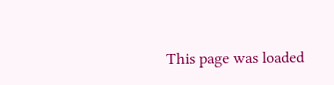This page was loaded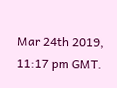Mar 24th 2019, 11:17 pm GMT.